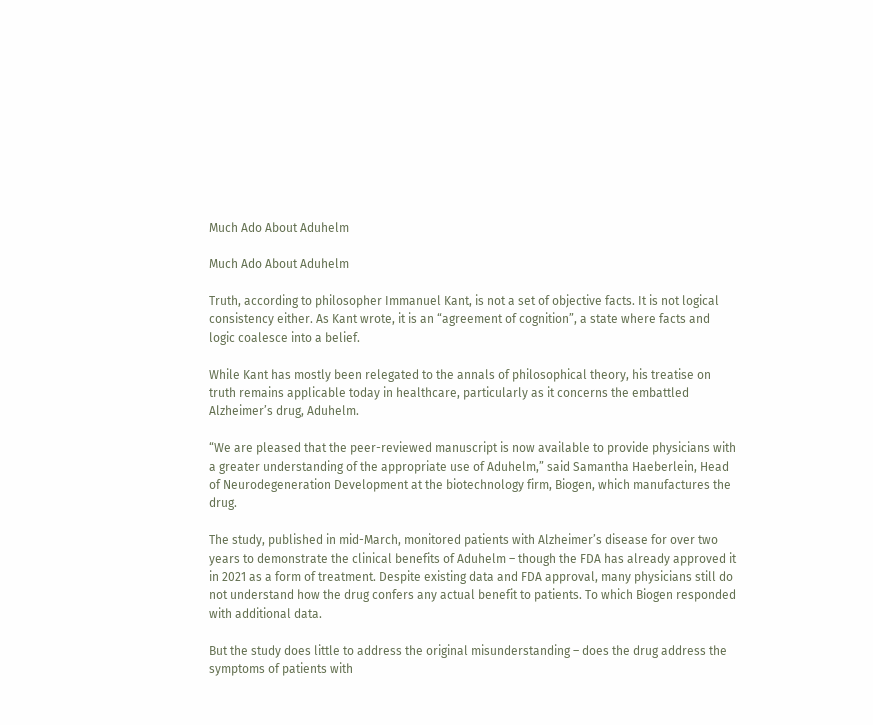Much Ado About Aduhelm

Much Ado About Aduhelm

Truth, according to philosopher Immanuel Kant, is not a set of objective facts. It is not logical consistency either. As Kant wrote, it is an “agreement of cognition”, a state where facts and logic coalesce into a belief.

While Kant has mostly been relegated to the annals of philosophical theory, his treatise on truth remains applicable today in healthcare, particularly as it concerns the embattled Alzheimer’s drug, Aduhelm.

“We are pleased that the peer-reviewed manuscript is now available to provide physicians with a greater understanding of the appropriate use of Aduhelm,” said Samantha Haeberlein, Head of Neurodegeneration Development at the biotechnology firm, Biogen, which manufactures the drug.

The study, published in mid-March, monitored patients with Alzheimer’s disease for over two years to demonstrate the clinical benefits of Aduhelm – though the FDA has already approved it in 2021 as a form of treatment. Despite existing data and FDA approval, many physicians still do not understand how the drug confers any actual benefit to patients. To which Biogen responded with additional data.

But the study does little to address the original misunderstanding – does the drug address the symptoms of patients with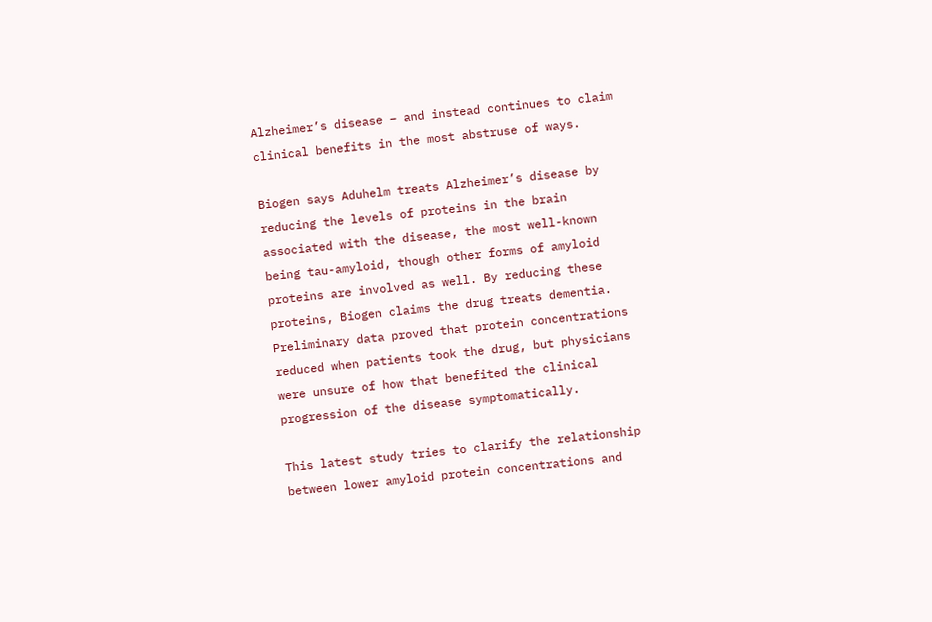Alzheimer’s disease – and instead continues to claim clinical benefits in the most abstruse of ways.

Biogen says Aduhelm treats Alzheimer’s disease by reducing the levels of proteins in the brain associated with the disease, the most well-known being tau-amyloid, though other forms of amyloid proteins are involved as well. By reducing these proteins, Biogen claims the drug treats dementia. Preliminary data proved that protein concentrations reduced when patients took the drug, but physicians were unsure of how that benefited the clinical progression of the disease symptomatically.

This latest study tries to clarify the relationship between lower amyloid protein concentrations and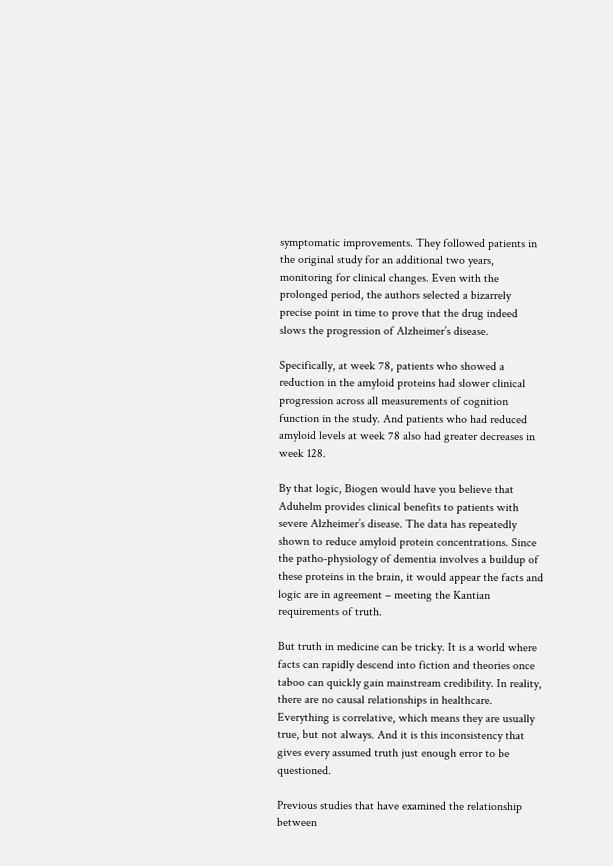symptomatic improvements. They followed patients in the original study for an additional two years, monitoring for clinical changes. Even with the prolonged period, the authors selected a bizarrely precise point in time to prove that the drug indeed slows the progression of Alzheimer’s disease.

Specifically, at week 78, patients who showed a reduction in the amyloid proteins had slower clinical progression across all measurements of cognition function in the study. And patients who had reduced amyloid levels at week 78 also had greater decreases in week 128.

By that logic, Biogen would have you believe that Aduhelm provides clinical benefits to patients with severe Alzheimer’s disease. The data has repeatedly shown to reduce amyloid protein concentrations. Since the patho-physiology of dementia involves a buildup of these proteins in the brain, it would appear the facts and logic are in agreement – meeting the Kantian requirements of truth.

But truth in medicine can be tricky. It is a world where facts can rapidly descend into fiction and theories once taboo can quickly gain mainstream credibility. In reality, there are no causal relationships in healthcare. Everything is correlative, which means they are usually true, but not always. And it is this inconsistency that gives every assumed truth just enough error to be questioned.

Previous studies that have examined the relationship between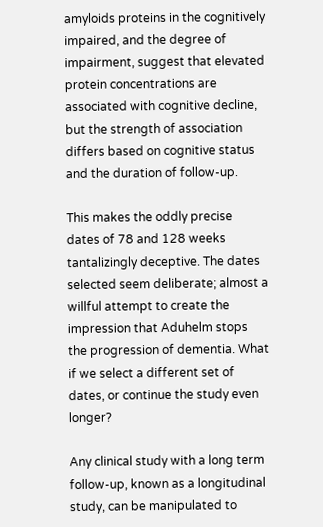amyloids proteins in the cognitively impaired, and the degree of impairment, suggest that elevated protein concentrations are associated with cognitive decline, but the strength of association differs based on cognitive status and the duration of follow-up.

This makes the oddly precise dates of 78 and 128 weeks tantalizingly deceptive. The dates selected seem deliberate; almost a willful attempt to create the impression that Aduhelm stops the progression of dementia. What if we select a different set of dates, or continue the study even longer?

Any clinical study with a long term follow-up, known as a longitudinal study, can be manipulated to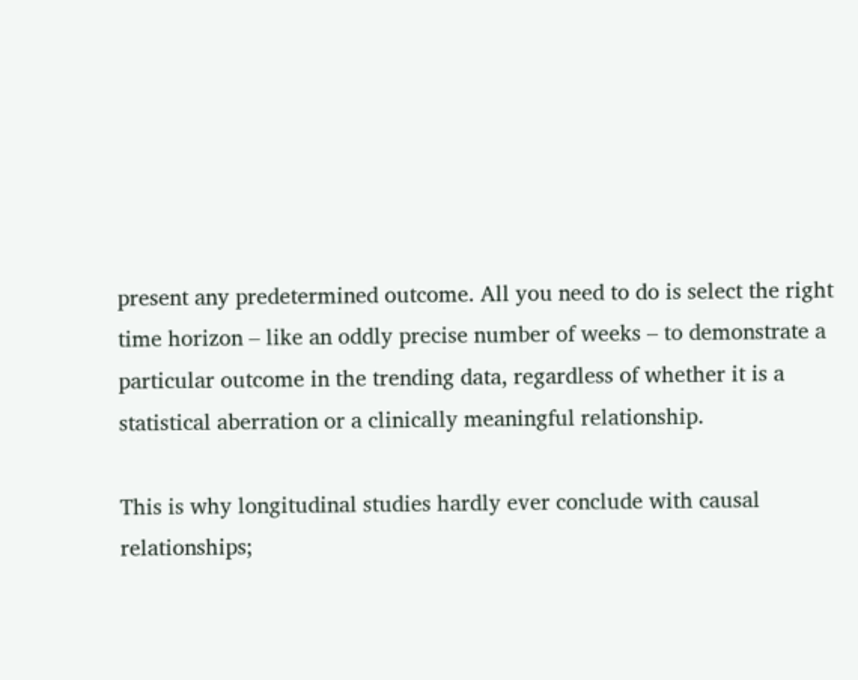present any predetermined outcome. All you need to do is select the right time horizon – like an oddly precise number of weeks – to demonstrate a particular outcome in the trending data, regardless of whether it is a statistical aberration or a clinically meaningful relationship.

This is why longitudinal studies hardly ever conclude with causal relationships;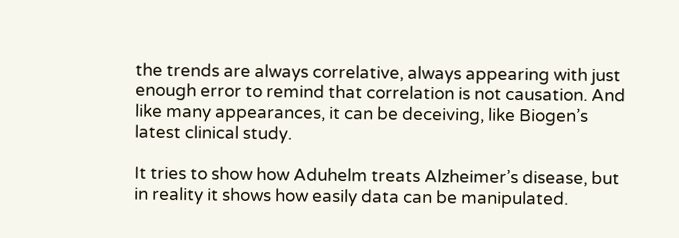the trends are always correlative, always appearing with just enough error to remind that correlation is not causation. And like many appearances, it can be deceiving, like Biogen’s latest clinical study.

It tries to show how Aduhelm treats Alzheimer’s disease, but in reality it shows how easily data can be manipulated.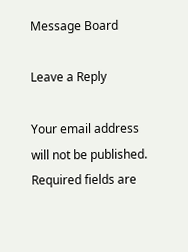Message Board

Leave a Reply

Your email address will not be published. Required fields are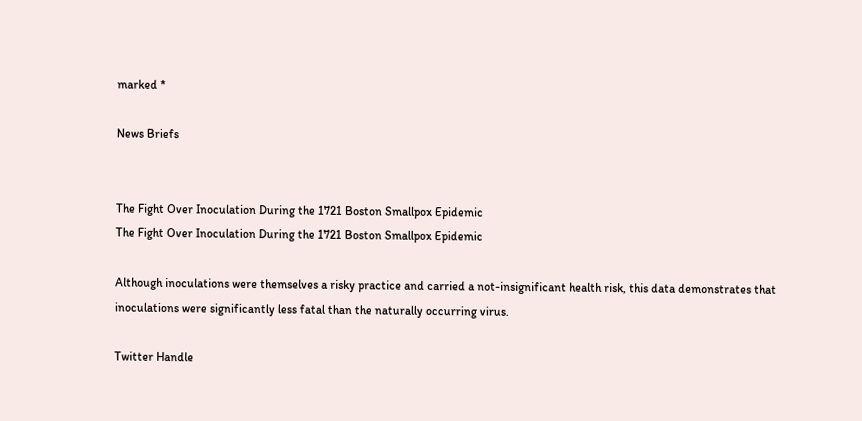marked *

News Briefs


The Fight Over Inoculation During the 1721 Boston Smallpox Epidemic
The Fight Over Inoculation During the 1721 Boston Smallpox Epidemic

Although inoculations were themselves a risky practice and carried a not-insignificant health risk, this data demonstrates that inoculations were significantly less fatal than the naturally occurring virus.

Twitter Handle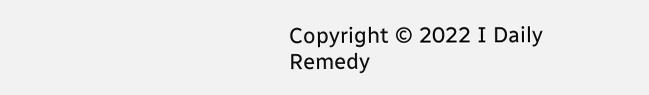Copyright © 2022 I Daily Remedy